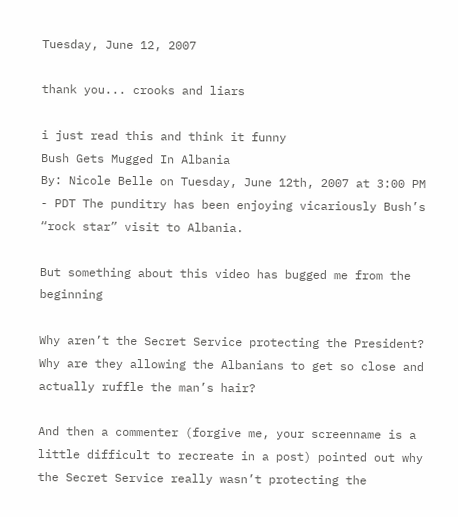Tuesday, June 12, 2007

thank you... crooks and liars

i just read this and think it funny
Bush Gets Mugged In Albania
By: Nicole Belle on Tuesday, June 12th, 2007 at 3:00 PM - PDT The punditry has been enjoying vicariously Bush’s “rock star” visit to Albania.

But something about this video has bugged me from the beginning

Why aren’t the Secret Service protecting the President? Why are they allowing the Albanians to get so close and actually ruffle the man’s hair?

And then a commenter (forgive me, your screenname is a little difficult to recreate in a post) pointed out why the Secret Service really wasn’t protecting the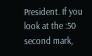President. If you look at the :50 second mark,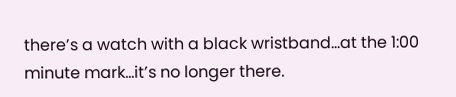there’s a watch with a black wristband…at the 1:00 minute mark…it’s no longer there.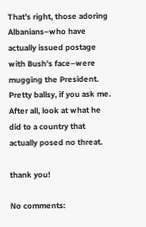That’s right, those adoring Albanians–who have actually issued postage with Bush’s face–were mugging the President. Pretty ballsy, if you ask me. After all, look at what he did to a country that actually posed no threat.

thank you!

No comments: